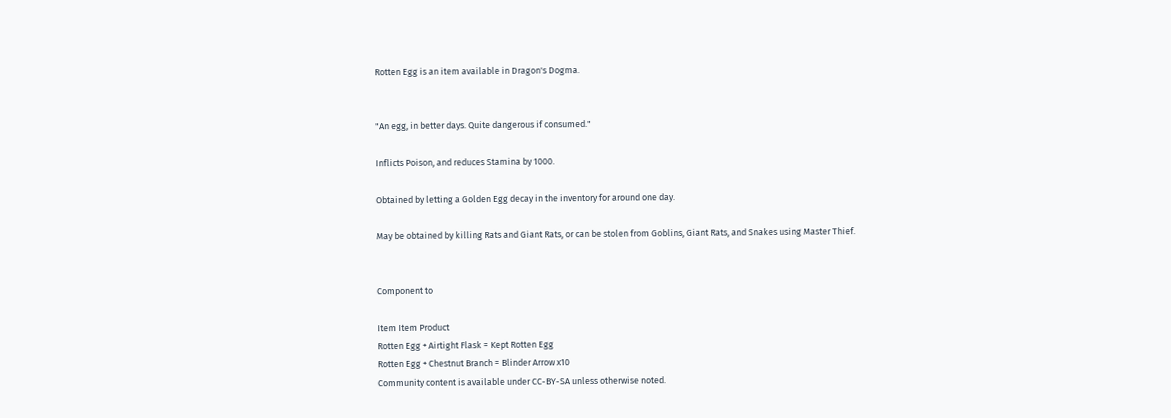Rotten Egg is an item available in Dragon's Dogma.


"An egg, in better days. Quite dangerous if consumed."

Inflicts Poison, and reduces Stamina by 1000.

Obtained by letting a Golden Egg decay in the inventory for around one day.

May be obtained by killing Rats and Giant Rats, or can be stolen from Goblins, Giant Rats, and Snakes using Master Thief.


Component to

Item Item Product
Rotten Egg + Airtight Flask = Kept Rotten Egg
Rotten Egg + Chestnut Branch = Blinder Arrow x10
Community content is available under CC-BY-SA unless otherwise noted.